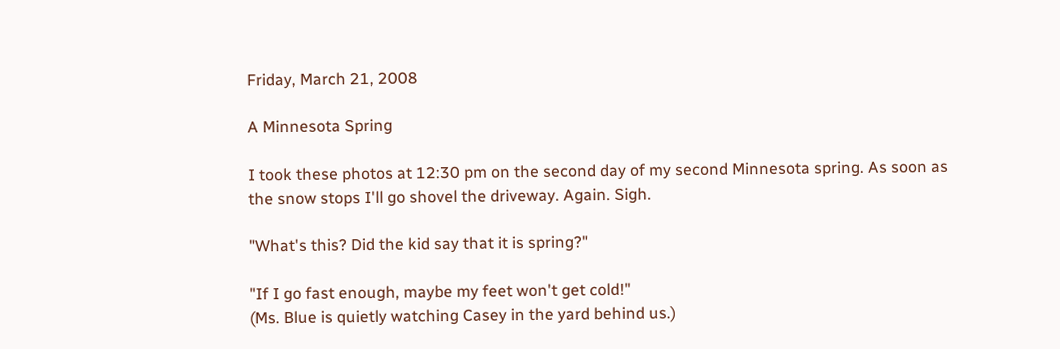Friday, March 21, 2008

A Minnesota Spring

I took these photos at 12:30 pm on the second day of my second Minnesota spring. As soon as the snow stops I'll go shovel the driveway. Again. Sigh.

"What's this? Did the kid say that it is spring?"

"If I go fast enough, maybe my feet won't get cold!"
(Ms. Blue is quietly watching Casey in the yard behind us.)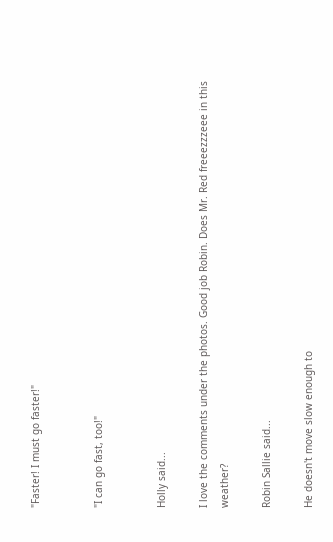"Faster! I must go faster!"


"I can go fast, too!"


Holly said...

I love the comments under the photos. Good job Robin. Does Mr. Red freeezzzeee in this weather?

Robin Sallie said...

He doesn't move slow enough to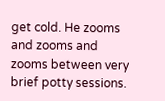get cold. He zooms and zooms and zooms between very brief potty sessions.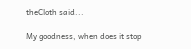theCloth said...

My goodness, when does it stop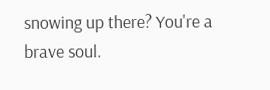snowing up there? You're a brave soul.